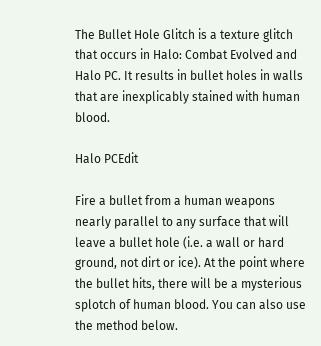The Bullet Hole Glitch is a texture glitch that occurs in Halo: Combat Evolved and Halo PC. It results in bullet holes in walls that are inexplicably stained with human blood.

Halo PCEdit

Fire a bullet from a human weapons nearly parallel to any surface that will leave a bullet hole (i.e. a wall or hard ground, not dirt or ice). At the point where the bullet hits, there will be a mysterious splotch of human blood. You can also use the method below.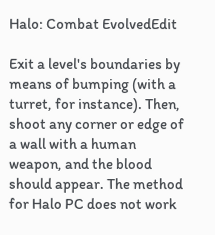Halo: Combat EvolvedEdit

Exit a level's boundaries by means of bumping (with a turret, for instance). Then, shoot any corner or edge of a wall with a human weapon, and the blood should appear. The method for Halo PC does not work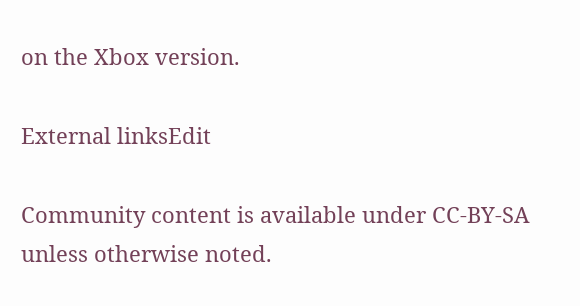on the Xbox version.

External linksEdit

Community content is available under CC-BY-SA unless otherwise noted.